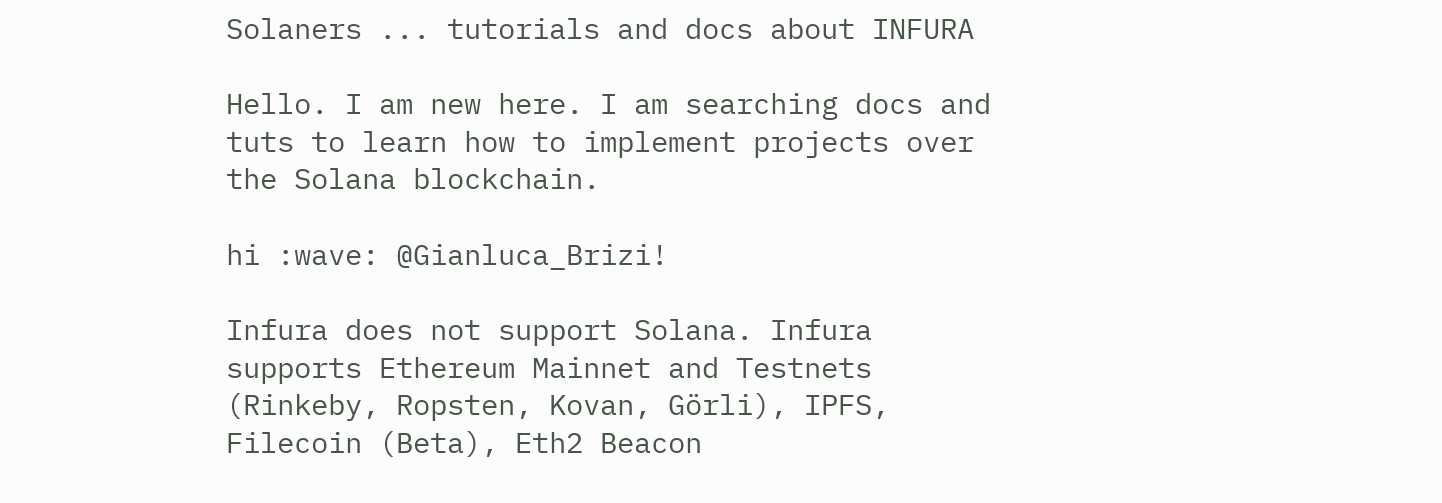Solaners ... tutorials and docs about INFURA

Hello. I am new here. I am searching docs and tuts to learn how to implement projects over the Solana blockchain.

hi :wave: @Gianluca_Brizi!

Infura does not support Solana. Infura supports Ethereum Mainnet and Testnets (Rinkeby, Ropsten, Kovan, Görli), IPFS, Filecoin (Beta), Eth2 Beacon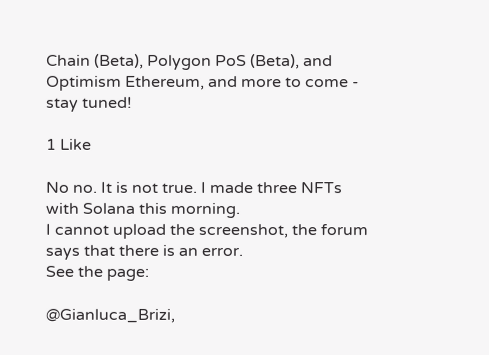Chain (Beta), Polygon PoS (Beta), and Optimism Ethereum, and more to come - stay tuned!

1 Like

No no. It is not true. I made three NFTs with Solana this morning.
I cannot upload the screenshot, the forum says that there is an error.
See the page:

@Gianluca_Brizi,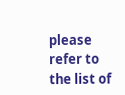please refer to the list of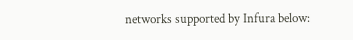networks supported by Infura below: